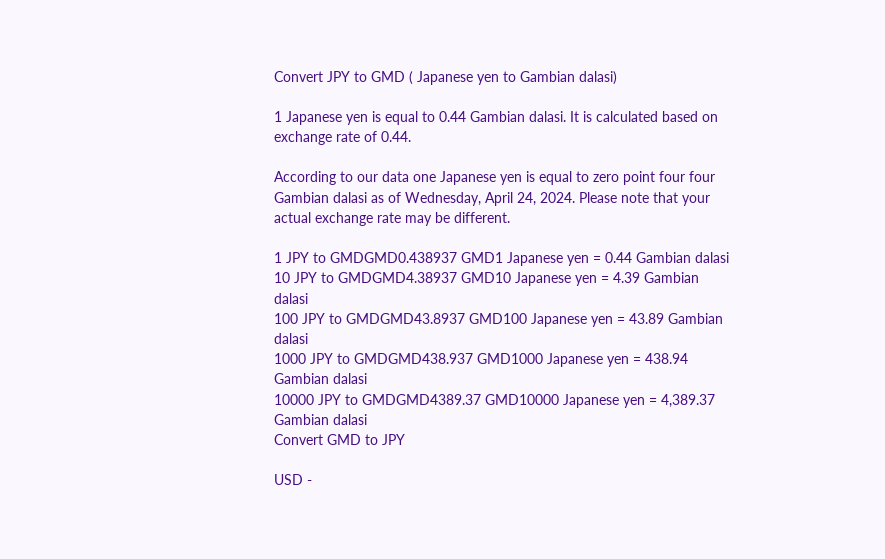Convert JPY to GMD ( Japanese yen to Gambian dalasi)

1 Japanese yen is equal to 0.44 Gambian dalasi. It is calculated based on exchange rate of 0.44.

According to our data one Japanese yen is equal to zero point four four Gambian dalasi as of Wednesday, April 24, 2024. Please note that your actual exchange rate may be different.

1 JPY to GMDGMD0.438937 GMD1 Japanese yen = 0.44 Gambian dalasi
10 JPY to GMDGMD4.38937 GMD10 Japanese yen = 4.39 Gambian dalasi
100 JPY to GMDGMD43.8937 GMD100 Japanese yen = 43.89 Gambian dalasi
1000 JPY to GMDGMD438.937 GMD1000 Japanese yen = 438.94 Gambian dalasi
10000 JPY to GMDGMD4389.37 GMD10000 Japanese yen = 4,389.37 Gambian dalasi
Convert GMD to JPY

USD -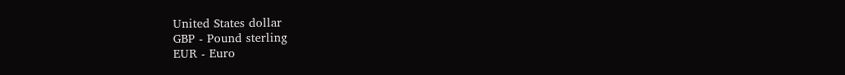United States dollar
GBP - Pound sterling
EUR - Euro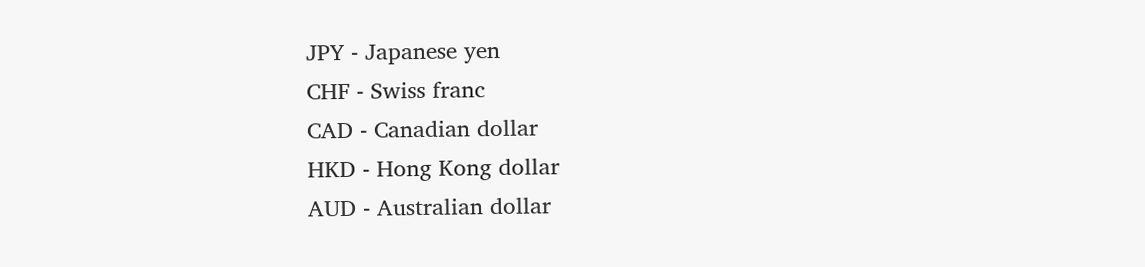JPY - Japanese yen
CHF - Swiss franc
CAD - Canadian dollar
HKD - Hong Kong dollar
AUD - Australian dollar